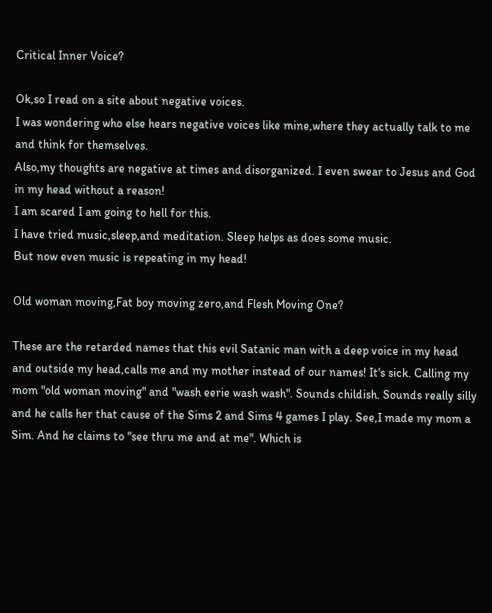Critical Inner Voice?

Ok,so I read on a site about negative voices.
I was wondering who else hears negative voices like mine,where they actually talk to me and think for themselves.
Also,my thoughts are negative at times and disorganized. I even swear to Jesus and God in my head without a reason!
I am scared I am going to hell for this.
I have tried music,sleep,and meditation. Sleep helps as does some music.
But now even music is repeating in my head!

Old woman moving,Fat boy moving zero,and Flesh Moving One?

These are the retarded names that this evil Satanic man with a deep voice in my head and outside my head,calls me and my mother instead of our names! It's sick. Calling my mom "old woman moving" and "wash eerie wash wash". Sounds childish. Sounds really silly and he calls her that cause of the Sims 2 and Sims 4 games I play. See,I made my mom a Sim. And he claims to "see thru me and at me". Which is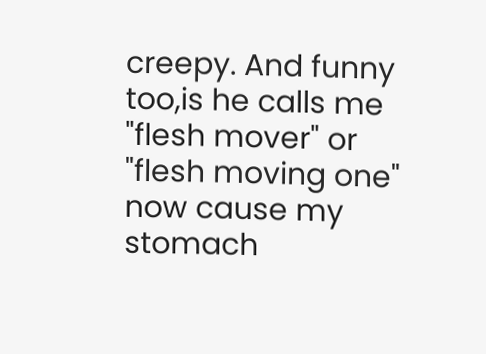creepy. And funny too,is he calls me "flesh mover" or "flesh moving one" now cause my stomach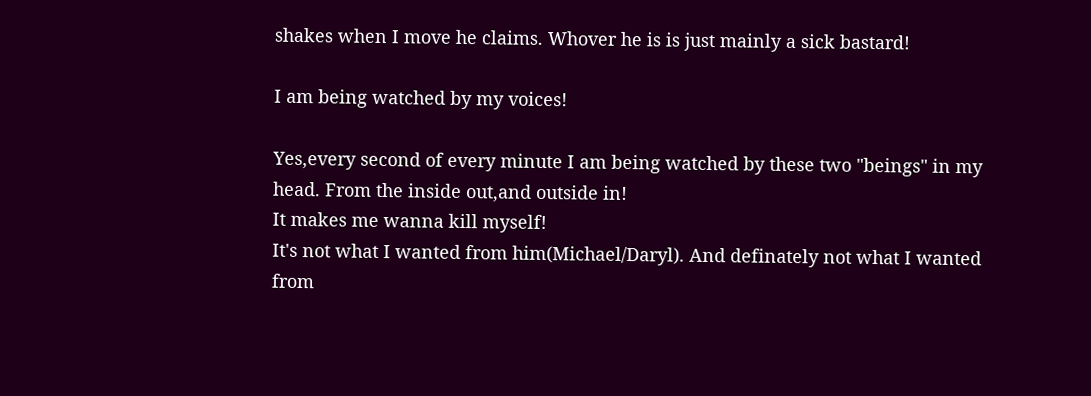shakes when I move he claims. Whover he is is just mainly a sick bastard!

I am being watched by my voices!

Yes,every second of every minute I am being watched by these two "beings" in my head. From the inside out,and outside in!
It makes me wanna kill myself!
It's not what I wanted from him(Michael/Daryl). And definately not what I wanted from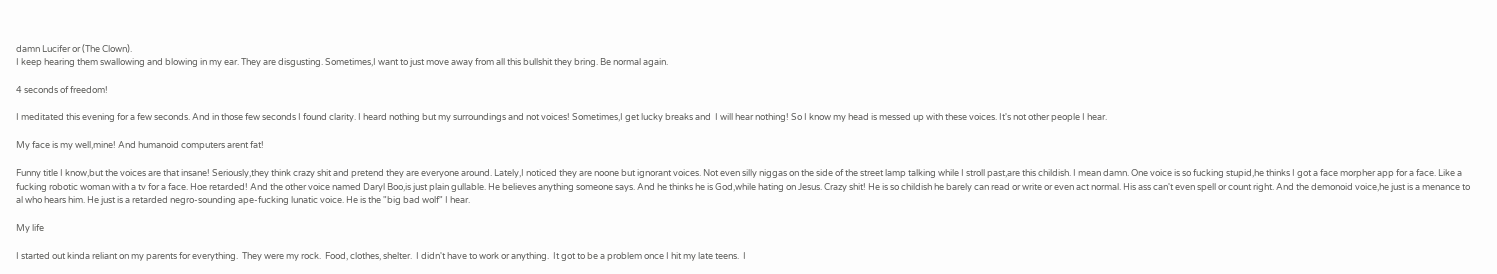damn Lucifer or (The Clown).
I keep hearing them swallowing and blowing in my ear. They are disgusting. Sometimes,I want to just move away from all this bullshit they bring. Be normal again.

4 seconds of freedom!

I meditated this evening for a few seconds. And in those few seconds I found clarity. I heard nothing but my surroundings and not voices! Sometimes,I get lucky breaks and  I will hear nothing! So I know my head is messed up with these voices. It's not other people I hear.

My face is my well,mine! And humanoid computers arent fat!

Funny title I know,but the voices are that insane! Seriously,they think crazy shit and pretend they are everyone around. Lately,I noticed they are noone but ignorant voices. Not even silly niggas on the side of the street lamp talking while I stroll past,are this childish. I mean damn. One voice is so fucking stupid,he thinks I got a face morpher app for a face. Like a fucking robotic woman with a tv for a face. Hoe retarded! And the other voice named Daryl Boo,is just plain gullable. He believes anything someone says. And he thinks he is God,while hating on Jesus. Crazy shit! He is so childish he barely can read or write or even act normal. His ass can't even spell or count right. And the demonoid voice,he just is a menance to al who hears him. He just is a retarded negro-sounding ape-fucking lunatic voice. He is the "big bad wolf" I hear.

My life

I started out kinda reliant on my parents for everything.  They were my rock.  Food, clothes, shelter.  I didn't have to work or anything.  It got to be a problem once I hit my late teens.  I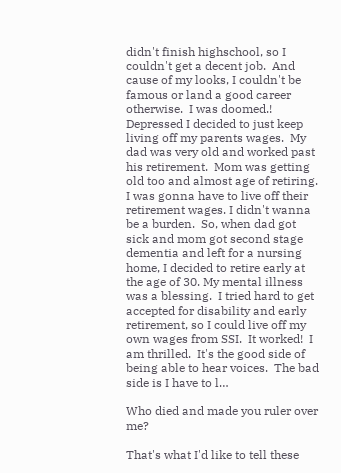didn't finish highschool, so I couldn't get a decent job.  And cause of my looks, I couldn't be famous or land a good career otherwise.  I was doomed.!  Depressed I decided to just keep living off my parents wages.  My dad was very old and worked past his retirement.  Mom was getting old too and almost age of retiring.  I was gonna have to live off their retirement wages. I didn't wanna be a burden.  So, when dad got sick and mom got second stage dementia and left for a nursing home, I decided to retire early at the age of 30. My mental illness was a blessing.  I tried hard to get accepted for disability and early retirement, so I could live off my own wages from SSI.  It worked!  I am thrilled.  It's the good side of being able to hear voices.  The bad side is I have to l…

Who died and made you ruler over me?

That's what I'd like to tell these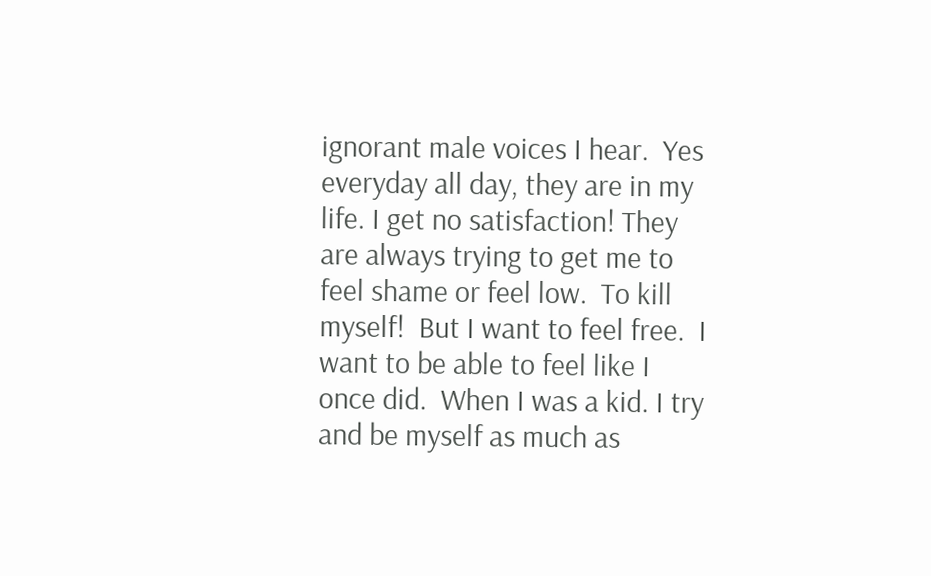ignorant male voices I hear.  Yes everyday all day, they are in my life. I get no satisfaction! They are always trying to get me to feel shame or feel low.  To kill myself!  But I want to feel free.  I want to be able to feel like I once did.  When I was a kid. I try and be myself as much as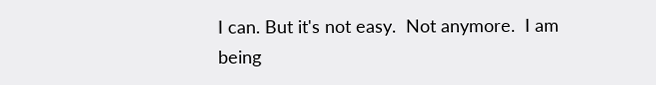I can. But it's not easy.  Not anymore.  I am being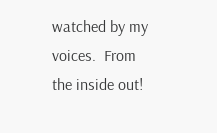watched by my voices.  From the inside out!